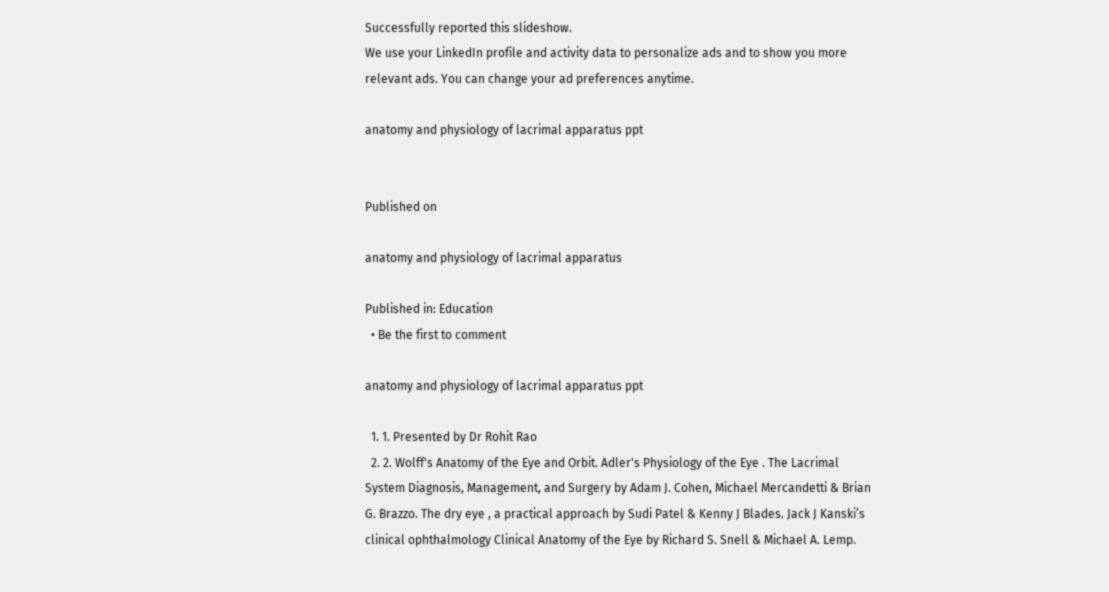Successfully reported this slideshow.
We use your LinkedIn profile and activity data to personalize ads and to show you more relevant ads. You can change your ad preferences anytime.

anatomy and physiology of lacrimal apparatus ppt


Published on

anatomy and physiology of lacrimal apparatus

Published in: Education
  • Be the first to comment

anatomy and physiology of lacrimal apparatus ppt

  1. 1. Presented by Dr Rohit Rao
  2. 2. Wolff's Anatomy of the Eye and Orbit. Adler's Physiology of the Eye . The Lacrimal System Diagnosis, Management, and Surgery by Adam J. Cohen, Michael Mercandetti & Brian G. Brazzo. The dry eye , a practical approach by Sudi Patel & Kenny J Blades. Jack J Kanski’s clinical ophthalmology Clinical Anatomy of the Eye by Richard S. Snell & Michael A. Lemp.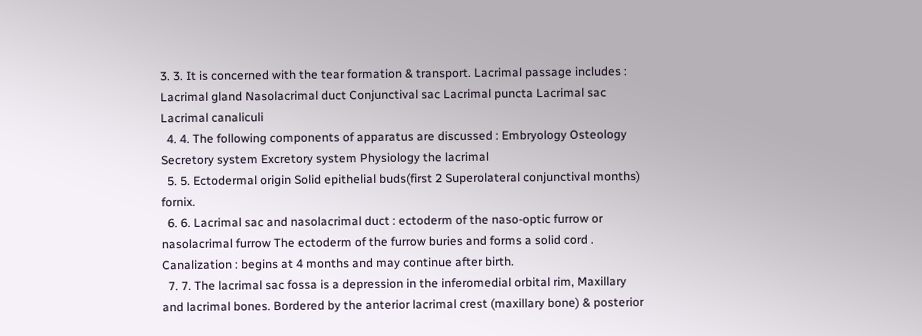3. 3. It is concerned with the tear formation & transport. Lacrimal passage includes : Lacrimal gland Nasolacrimal duct Conjunctival sac Lacrimal puncta Lacrimal sac Lacrimal canaliculi
  4. 4. The following components of apparatus are discussed : Embryology Osteology Secretory system Excretory system Physiology the lacrimal
  5. 5. Ectodermal origin Solid epithelial buds(first 2 Superolateral conjunctival months) fornix.
  6. 6. Lacrimal sac and nasolacrimal duct : ectoderm of the naso-optic furrow or nasolacrimal furrow The ectoderm of the furrow buries and forms a solid cord . Canalization : begins at 4 months and may continue after birth.
  7. 7. The lacrimal sac fossa is a depression in the inferomedial orbital rim, Maxillary and lacrimal bones. Bordered by the anterior lacrimal crest (maxillary bone) & posterior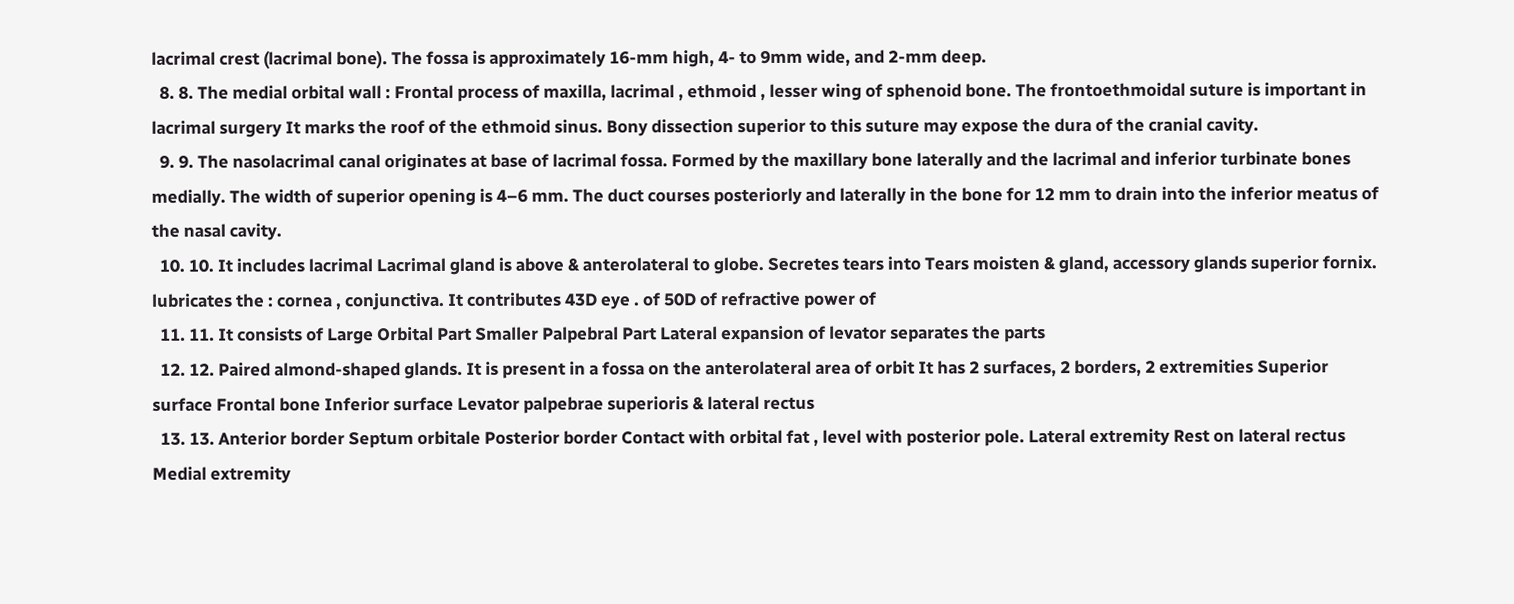lacrimal crest (lacrimal bone). The fossa is approximately 16-mm high, 4- to 9mm wide, and 2-mm deep.
  8. 8. The medial orbital wall : Frontal process of maxilla, lacrimal , ethmoid , lesser wing of sphenoid bone. The frontoethmoidal suture is important in lacrimal surgery It marks the roof of the ethmoid sinus. Bony dissection superior to this suture may expose the dura of the cranial cavity.
  9. 9. The nasolacrimal canal originates at base of lacrimal fossa. Formed by the maxillary bone laterally and the lacrimal and inferior turbinate bones medially. The width of superior opening is 4–6 mm. The duct courses posteriorly and laterally in the bone for 12 mm to drain into the inferior meatus of the nasal cavity.
  10. 10. It includes lacrimal Lacrimal gland is above & anterolateral to globe. Secretes tears into Tears moisten & gland, accessory glands superior fornix. lubricates the : cornea , conjunctiva. It contributes 43D eye . of 50D of refractive power of
  11. 11. It consists of Large Orbital Part Smaller Palpebral Part Lateral expansion of levator separates the parts
  12. 12. Paired almond-shaped glands. It is present in a fossa on the anterolateral area of orbit It has 2 surfaces, 2 borders, 2 extremities Superior surface Frontal bone Inferior surface Levator palpebrae superioris & lateral rectus
  13. 13. Anterior border Septum orbitale Posterior border Contact with orbital fat , level with posterior pole. Lateral extremity Rest on lateral rectus Medial extremity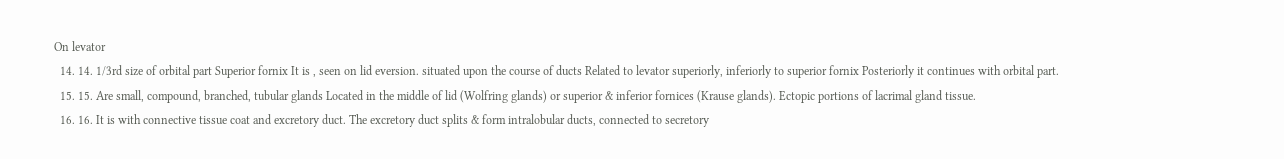On levator
  14. 14. 1/3rd size of orbital part Superior fornix It is , seen on lid eversion. situated upon the course of ducts Related to levator superiorly, inferiorly to superior fornix Posteriorly it continues with orbital part.
  15. 15. Are small, compound, branched, tubular glands Located in the middle of lid (Wolfring glands) or superior & inferior fornices (Krause glands). Ectopic portions of lacrimal gland tissue.
  16. 16. It is with connective tissue coat and excretory duct. The excretory duct splits & form intralobular ducts, connected to secretory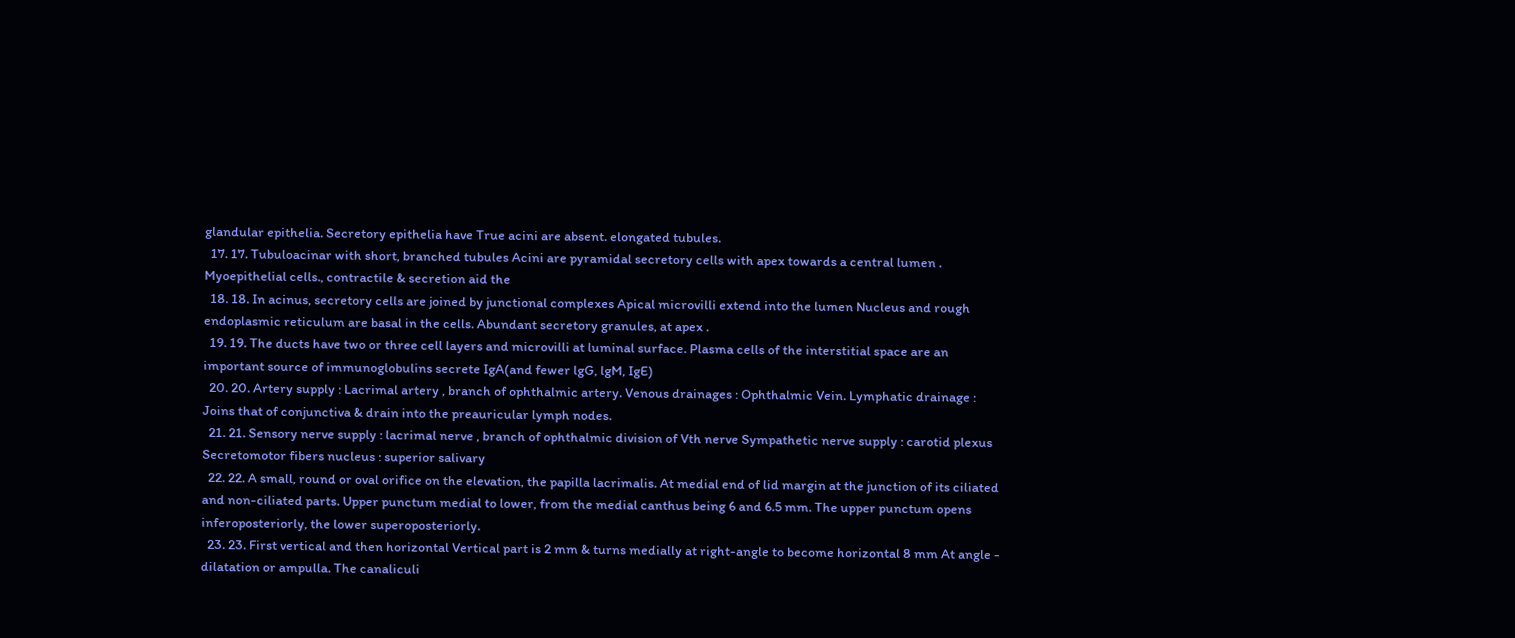glandular epithelia. Secretory epithelia have True acini are absent. elongated tubules.
  17. 17. Tubuloacinar with short, branched tubules Acini are pyramidal secretory cells with apex towards a central lumen . Myoepithelial cells., contractile & secretion aid the
  18. 18. In acinus, secretory cells are joined by junctional complexes Apical microvilli extend into the lumen Nucleus and rough endoplasmic reticulum are basal in the cells. Abundant secretory granules, at apex .
  19. 19. The ducts have two or three cell layers and microvilli at luminal surface. Plasma cells of the interstitial space are an important source of immunoglobulins secrete IgA(and fewer lgG, lgM, IgE)
  20. 20. Artery supply : Lacrimal artery , branch of ophthalmic artery. Venous drainages : Ophthalmic Vein. Lymphatic drainage : Joins that of conjunctiva & drain into the preauricular lymph nodes.
  21. 21. Sensory nerve supply : lacrimal nerve , branch of ophthalmic division of Vth nerve Sympathetic nerve supply : carotid plexus Secretomotor fibers nucleus : superior salivary
  22. 22. A small, round or oval orifice on the elevation, the papilla lacrimalis. At medial end of lid margin at the junction of its ciliated and non-ciliated parts. Upper punctum medial to lower, from the medial canthus being 6 and 6.5 mm. The upper punctum opens inferoposteriorly, the lower superoposteriorly.
  23. 23. First vertical and then horizontal Vertical part is 2 mm & turns medially at right-angle to become horizontal 8 mm At angle - dilatation or ampulla. The canaliculi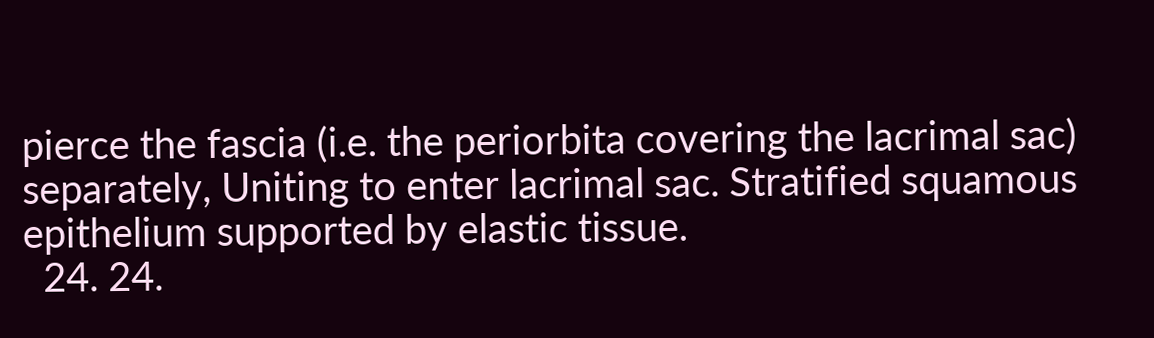pierce the fascia (i.e. the periorbita covering the lacrimal sac) separately, Uniting to enter lacrimal sac. Stratified squamous epithelium supported by elastic tissue.
  24. 24.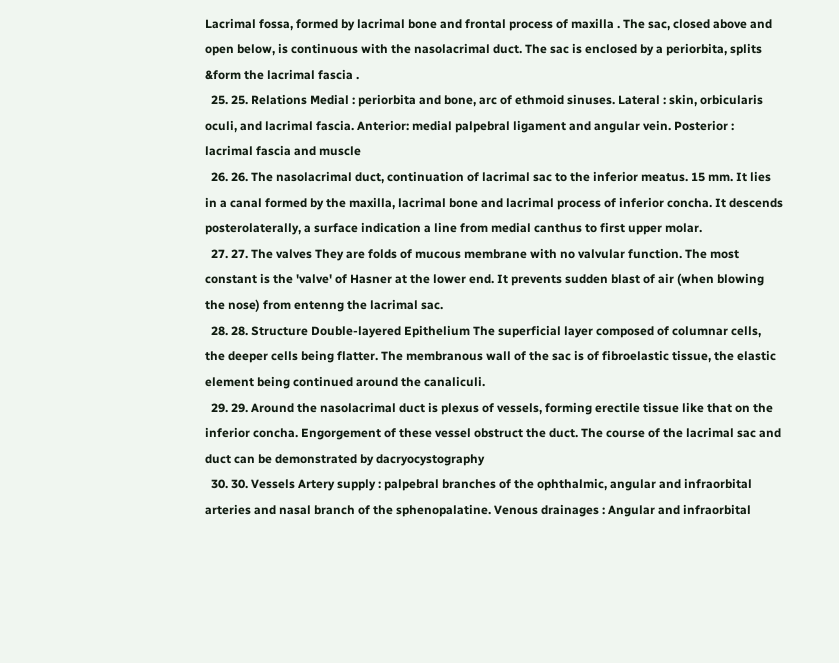Lacrimal fossa, formed by lacrimal bone and frontal process of maxilla . The sac, closed above and open below, is continuous with the nasolacrimal duct. The sac is enclosed by a periorbita, splits &form the lacrimal fascia .
  25. 25. Relations Medial : periorbita and bone, arc of ethmoid sinuses. Lateral : skin, orbicularis oculi, and lacrimal fascia. Anterior: medial palpebral ligament and angular vein. Posterior : lacrimal fascia and muscle
  26. 26. The nasolacrimal duct, continuation of lacrimal sac to the inferior meatus. 15 mm. It lies in a canal formed by the maxilla, lacrimal bone and lacrimal process of inferior concha. It descends posterolaterally, a surface indication a line from medial canthus to first upper molar.
  27. 27. The valves They are folds of mucous membrane with no valvular function. The most constant is the 'valve' of Hasner at the lower end. It prevents sudden blast of air (when blowing the nose) from entenng the lacrimal sac.
  28. 28. Structure Double-layered Epithelium The superficial layer composed of columnar cells, the deeper cells being flatter. The membranous wall of the sac is of fibroelastic tissue, the elastic element being continued around the canaliculi.
  29. 29. Around the nasolacrimal duct is plexus of vessels, forming erectile tissue like that on the inferior concha. Engorgement of these vessel obstruct the duct. The course of the lacrimal sac and duct can be demonstrated by dacryocystography
  30. 30. Vessels Artery supply : palpebral branches of the ophthalmic, angular and infraorbital arteries and nasal branch of the sphenopalatine. Venous drainages : Angular and infraorbital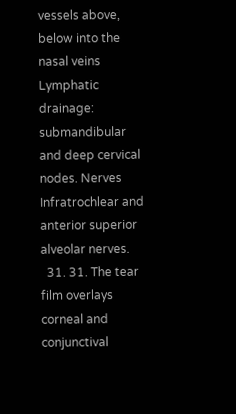vessels above, below into the nasal veins Lymphatic drainage: submandibular and deep cervical nodes. Nerves Infratrochlear and anterior superior alveolar nerves.
  31. 31. The tear film overlays corneal and conjunctival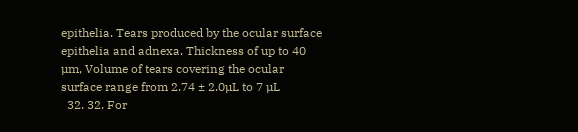epithelia. Tears produced by the ocular surface epithelia and adnexa. Thickness of up to 40 µm, Volume of tears covering the ocular surface range from 2.74 ± 2.0µL to 7 µL
  32. 32. For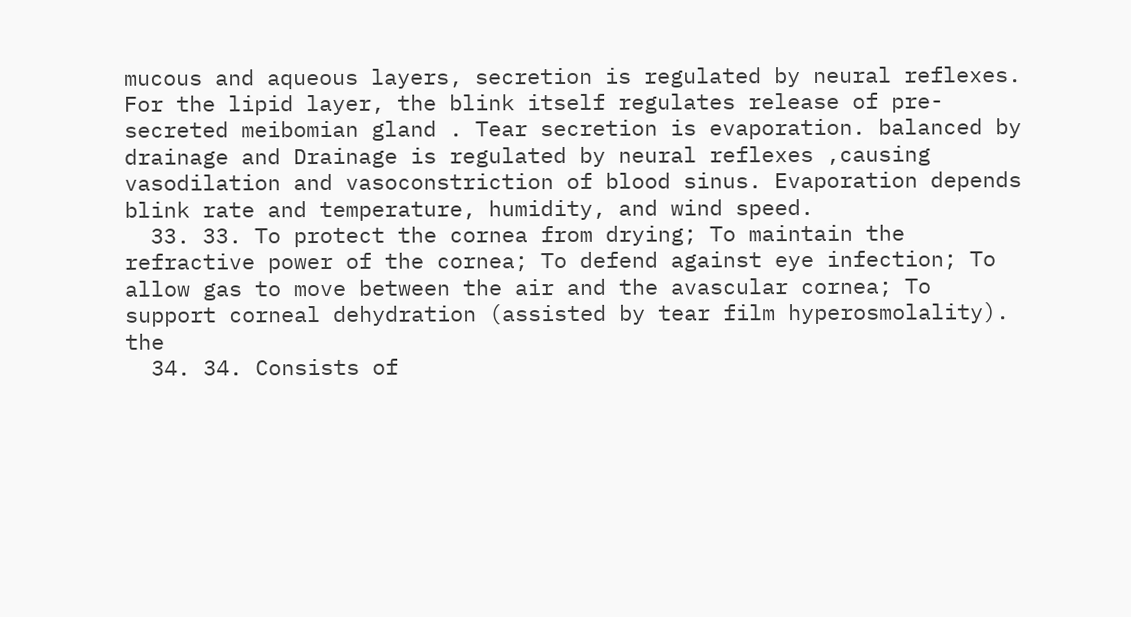mucous and aqueous layers, secretion is regulated by neural reflexes. For the lipid layer, the blink itself regulates release of pre-secreted meibomian gland . Tear secretion is evaporation. balanced by drainage and Drainage is regulated by neural reflexes ,causing vasodilation and vasoconstriction of blood sinus. Evaporation depends blink rate and temperature, humidity, and wind speed.
  33. 33. To protect the cornea from drying; To maintain the refractive power of the cornea; To defend against eye infection; To allow gas to move between the air and the avascular cornea; To support corneal dehydration (assisted by tear film hyperosmolality). the
  34. 34. Consists of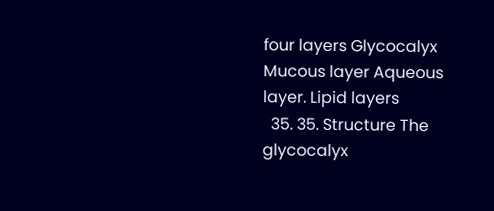four layers Glycocalyx Mucous layer Aqueous layer. Lipid layers
  35. 35. Structure The glycocalyx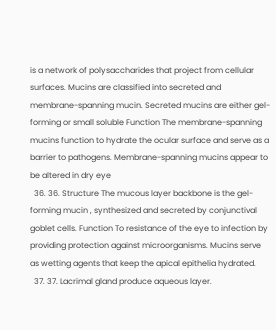is a network of polysaccharides that project from cellular surfaces. Mucins are classified into secreted and membrane-spanning mucin. Secreted mucins are either gel-forming or small soluble Function The membrane-spanning mucins function to hydrate the ocular surface and serve as a barrier to pathogens. Membrane-spanning mucins appear to be altered in dry eye
  36. 36. Structure The mucous layer backbone is the gel-forming mucin , synthesized and secreted by conjunctival goblet cells. Function To resistance of the eye to infection by providing protection against microorganisms. Mucins serve as wetting agents that keep the apical epithelia hydrated.
  37. 37. Lacrimal gland produce aqueous layer.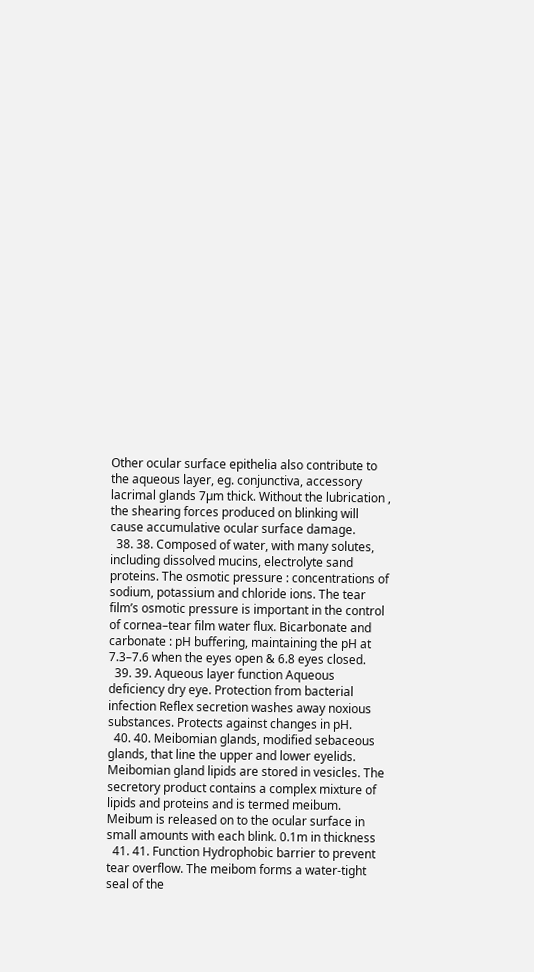Other ocular surface epithelia also contribute to the aqueous layer, eg. conjunctiva, accessory lacrimal glands 7µm thick. Without the lubrication , the shearing forces produced on blinking will cause accumulative ocular surface damage.
  38. 38. Composed of water, with many solutes, including dissolved mucins, electrolyte sand proteins. The osmotic pressure : concentrations of sodium, potassium and chloride ions. The tear film’s osmotic pressure is important in the control of cornea–tear film water flux. Bicarbonate and carbonate : pH buffering, maintaining the pH at 7.3–7.6 when the eyes open & 6.8 eyes closed.
  39. 39. Aqueous layer function Aqueous deficiency dry eye. Protection from bacterial infection Reflex secretion washes away noxious substances. Protects against changes in pH.
  40. 40. Meibomian glands, modified sebaceous glands, that line the upper and lower eyelids. Meibomian gland lipids are stored in vesicles. The secretory product contains a complex mixture of lipids and proteins and is termed meibum. Meibum is released on to the ocular surface in small amounts with each blink. 0.1m in thickness
  41. 41. Function Hydrophobic barrier to prevent tear overflow. The meibom forms a water-tight seal of the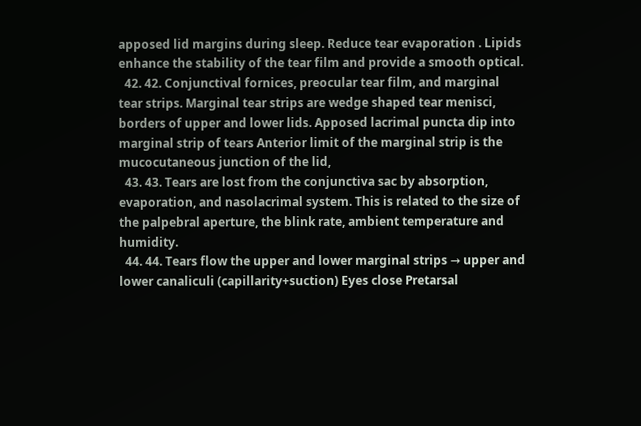apposed lid margins during sleep. Reduce tear evaporation . Lipids enhance the stability of the tear film and provide a smooth optical.
  42. 42. Conjunctival fornices, preocular tear film, and marginal tear strips. Marginal tear strips are wedge shaped tear menisci, borders of upper and lower lids. Apposed lacrimal puncta dip into marginal strip of tears Anterior limit of the marginal strip is the mucocutaneous junction of the lid,
  43. 43. Tears are lost from the conjunctiva sac by absorption, evaporation, and nasolacrimal system. This is related to the size of the palpebral aperture, the blink rate, ambient temperature and humidity.
  44. 44. Tears flow the upper and lower marginal strips → upper and lower canaliculi (capillarity+suction) Eyes close Pretarsal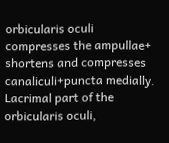orbicularis oculi compresses the ampullae+ shortens and compresses canaliculi+puncta medially. Lacrimal part of the orbicularis oculi,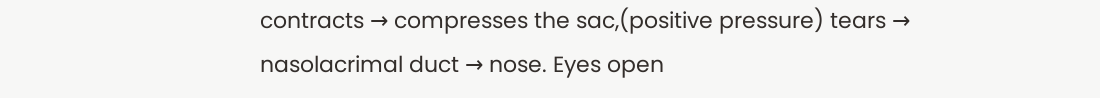contracts → compresses the sac,(positive pressure) tears → nasolacrimal duct → nose. Eyes open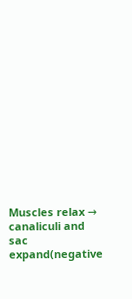Muscles relax → canaliculi and sac expand(negative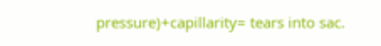pressure)+capillarity= tears into sac.